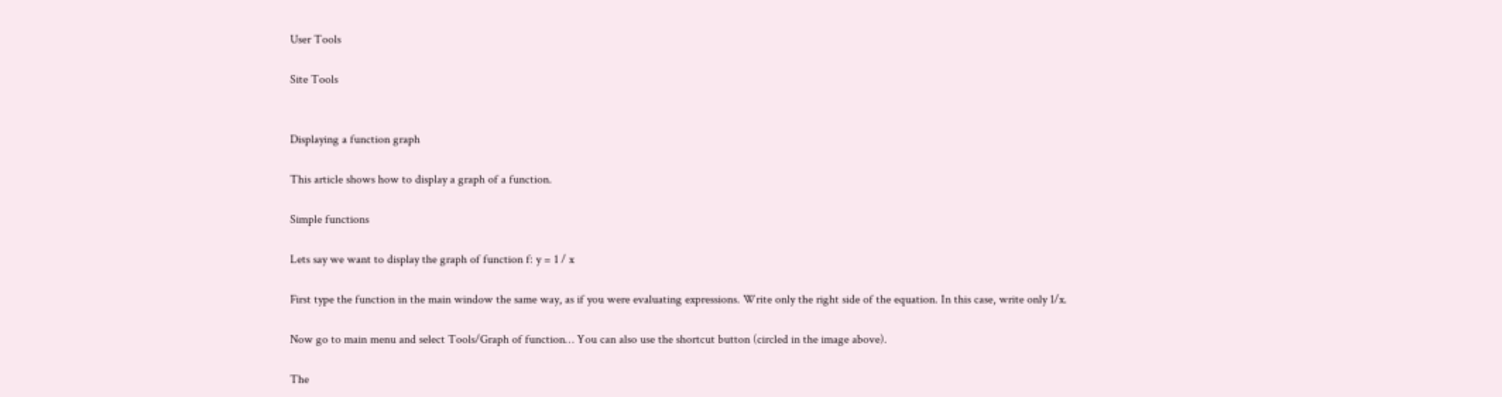User Tools

Site Tools


Displaying a function graph

This article shows how to display a graph of a function.

Simple functions

Lets say we want to display the graph of function f: y = 1 / x

First type the function in the main window the same way, as if you were evaluating expressions. Write only the right side of the equation. In this case, write only 1/x.

Now go to main menu and select Tools/Graph of function… You can also use the shortcut button (circled in the image above).

The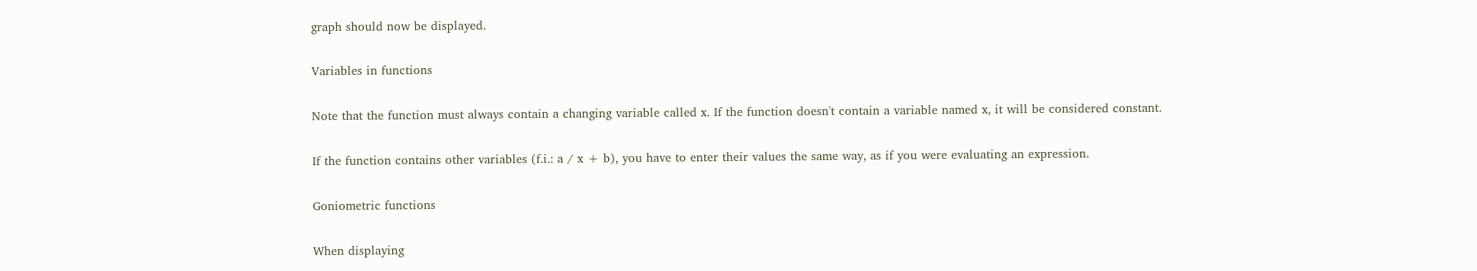graph should now be displayed.

Variables in functions

Note that the function must always contain a changing variable called x. If the function doesn't contain a variable named x, it will be considered constant.

If the function contains other variables (f.i.: a / x + b), you have to enter their values the same way, as if you were evaluating an expression.

Goniometric functions

When displaying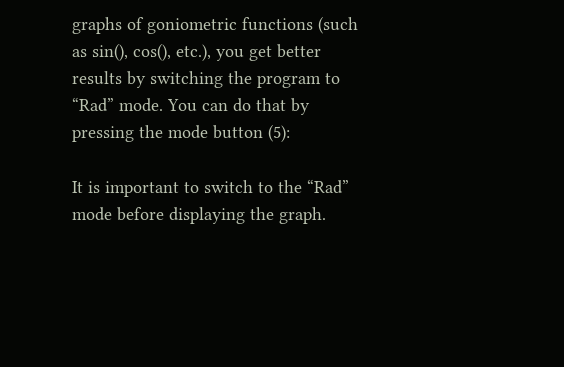graphs of goniometric functions (such as sin(), cos(), etc.), you get better results by switching the program to “Rad” mode. You can do that by pressing the mode button (5):

It is important to switch to the “Rad” mode before displaying the graph.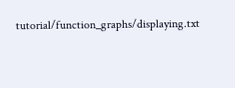tutorial/function_graphs/displaying.txt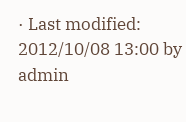· Last modified: 2012/10/08 13:00 by admin